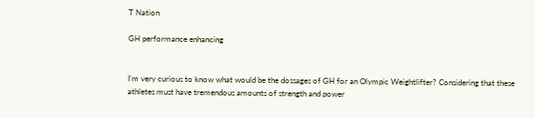T Nation

GH performance enhancing


I’m very curious to know what would be the dossages of GH for an Olympic Weightlifter? Considering that these athletes must have tremendous amounts of strength and power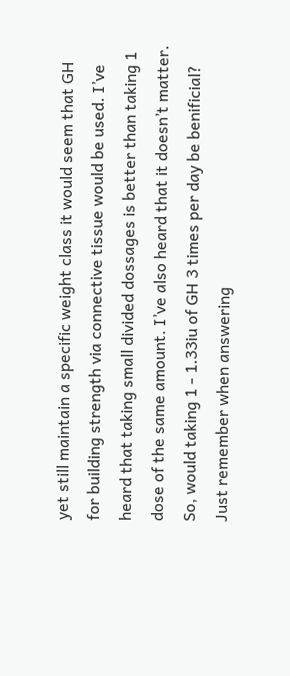yet still maintain a specific weight class it would seem that GH for building strength via connective tissue would be used. I’ve heard that taking small divided dossages is better than taking 1 dose of the same amount. I’ve also heard that it doesn’t matter. So, would taking 1 - 1.33iu of GH 3 times per day be benificial? Just remember when answering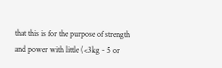that this is for the purpose of strength and power with little (<3kg - 5 or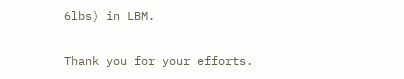6lbs) in LBM.

Thank you for your efforts.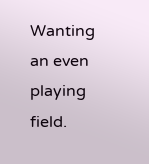Wanting an even playing field.